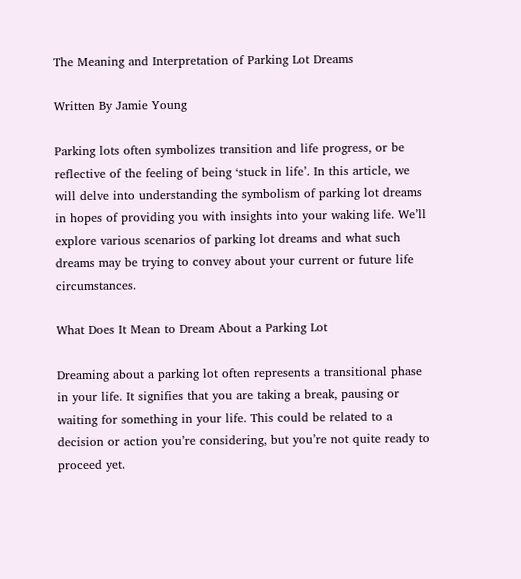The Meaning and Interpretation of Parking Lot Dreams

Written By Jamie Young

Parking lots often symbolizes transition and life progress, or be reflective of the feeling of being ‘stuck in life’. In this article, we will delve into understanding the symbolism of parking lot dreams in hopes of providing you with insights into your waking life. We’ll explore various scenarios of parking lot dreams and what such dreams may be trying to convey about your current or future life circumstances.

What Does It Mean to Dream About a Parking Lot

Dreaming about a parking lot often represents a transitional phase in your life. It signifies that you are taking a break, pausing or waiting for something in your life. This could be related to a decision or action you’re considering, but you’re not quite ready to proceed yet.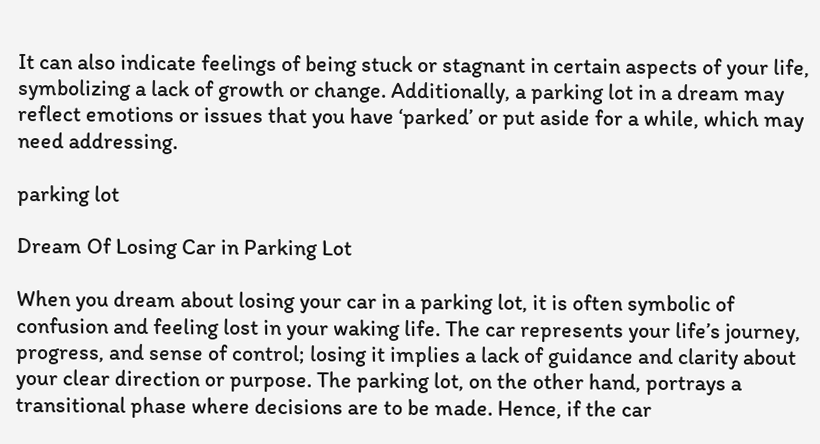It can also indicate feelings of being stuck or stagnant in certain aspects of your life, symbolizing a lack of growth or change. Additionally, a parking lot in a dream may reflect emotions or issues that you have ‘parked’ or put aside for a while, which may need addressing.

parking lot

Dream Of Losing Car in Parking Lot

When you dream about losing your car in a parking lot, it is often symbolic of confusion and feeling lost in your waking life. The car represents your life’s journey, progress, and sense of control; losing it implies a lack of guidance and clarity about your clear direction or purpose. The parking lot, on the other hand, portrays a transitional phase where decisions are to be made. Hence, if the car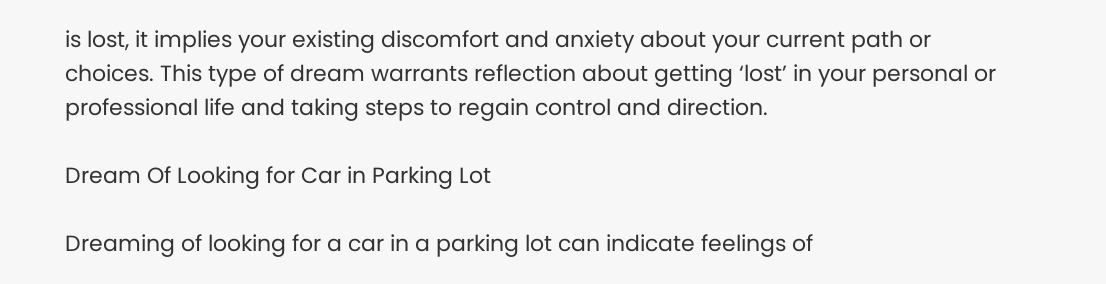is lost, it implies your existing discomfort and anxiety about your current path or choices. This type of dream warrants reflection about getting ‘lost’ in your personal or professional life and taking steps to regain control and direction.

Dream Of Looking for Car in Parking Lot

Dreaming of looking for a car in a parking lot can indicate feelings of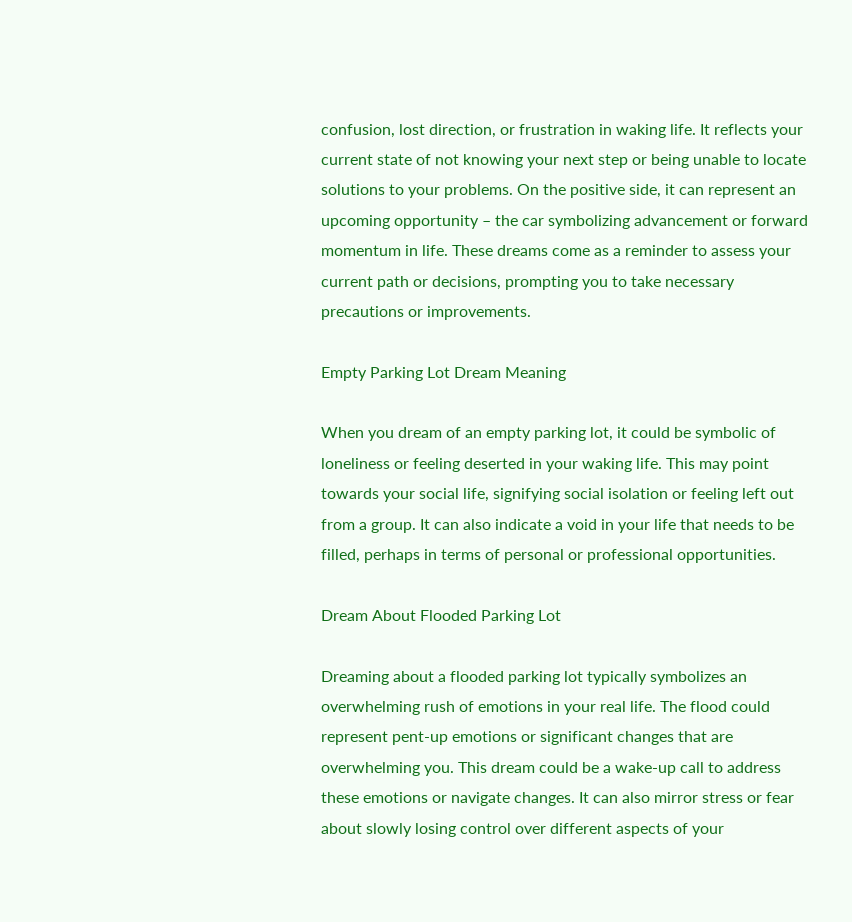confusion, lost direction, or frustration in waking life. It reflects your current state of not knowing your next step or being unable to locate solutions to your problems. On the positive side, it can represent an upcoming opportunity – the car symbolizing advancement or forward momentum in life. These dreams come as a reminder to assess your current path or decisions, prompting you to take necessary precautions or improvements.

Empty Parking Lot Dream Meaning

When you dream of an empty parking lot, it could be symbolic of loneliness or feeling deserted in your waking life. This may point towards your social life, signifying social isolation or feeling left out from a group. It can also indicate a void in your life that needs to be filled, perhaps in terms of personal or professional opportunities.

Dream About Flooded Parking Lot

Dreaming about a flooded parking lot typically symbolizes an overwhelming rush of emotions in your real life. The flood could represent pent-up emotions or significant changes that are overwhelming you. This dream could be a wake-up call to address these emotions or navigate changes. It can also mirror stress or fear about slowly losing control over different aspects of your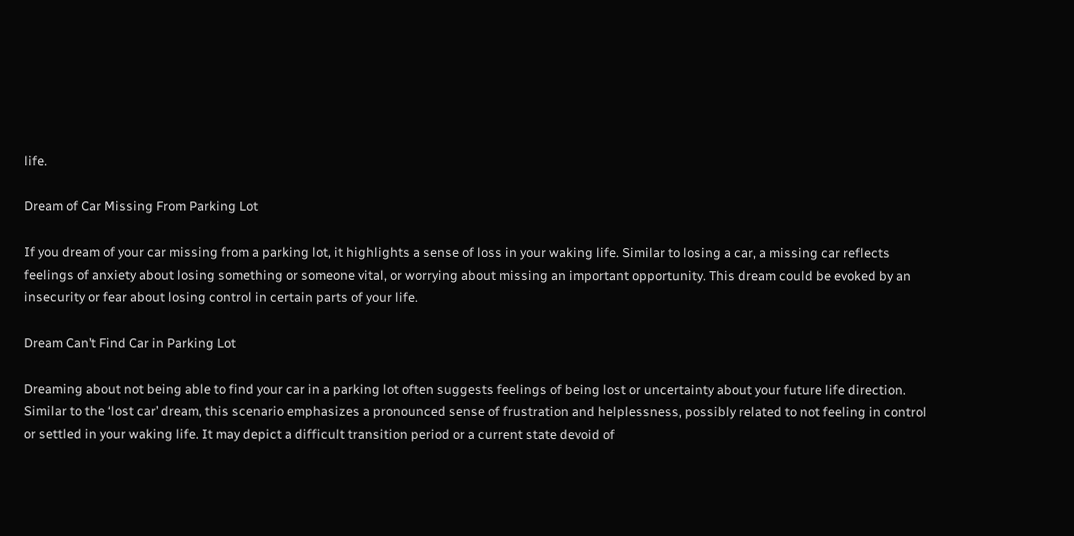life.

Dream of Car Missing From Parking Lot

If you dream of your car missing from a parking lot, it highlights a sense of loss in your waking life. Similar to losing a car, a missing car reflects feelings of anxiety about losing something or someone vital, or worrying about missing an important opportunity. This dream could be evoked by an insecurity or fear about losing control in certain parts of your life.

Dream Can’t Find Car in Parking Lot

Dreaming about not being able to find your car in a parking lot often suggests feelings of being lost or uncertainty about your future life direction. Similar to the ‘lost car’ dream, this scenario emphasizes a pronounced sense of frustration and helplessness, possibly related to not feeling in control or settled in your waking life. It may depict a difficult transition period or a current state devoid of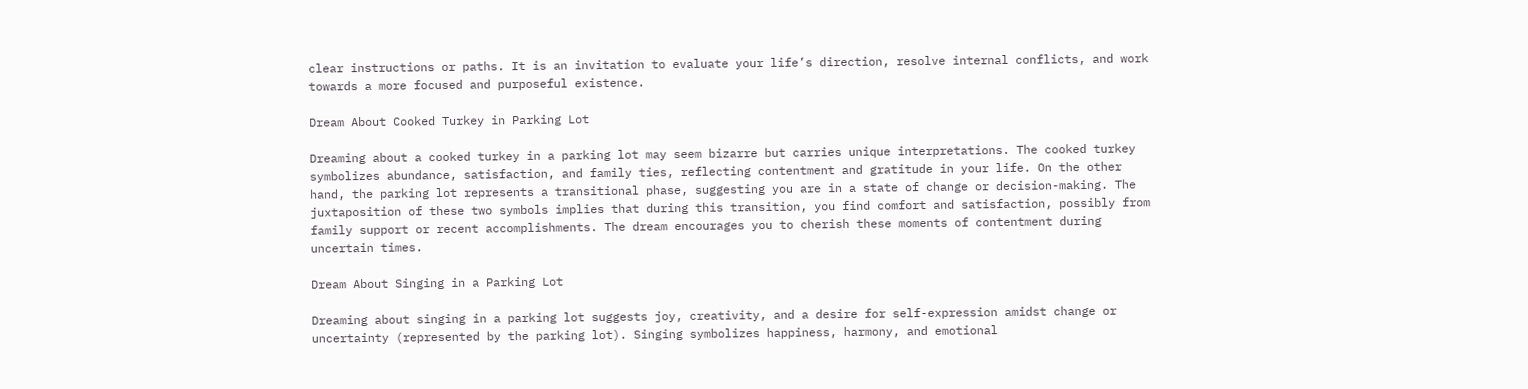clear instructions or paths. It is an invitation to evaluate your life’s direction, resolve internal conflicts, and work towards a more focused and purposeful existence.

Dream About Cooked Turkey in Parking Lot

Dreaming about a cooked turkey in a parking lot may seem bizarre but carries unique interpretations. The cooked turkey symbolizes abundance, satisfaction, and family ties, reflecting contentment and gratitude in your life. On the other hand, the parking lot represents a transitional phase, suggesting you are in a state of change or decision-making. The juxtaposition of these two symbols implies that during this transition, you find comfort and satisfaction, possibly from family support or recent accomplishments. The dream encourages you to cherish these moments of contentment during uncertain times.

Dream About Singing in a Parking Lot

Dreaming about singing in a parking lot suggests joy, creativity, and a desire for self-expression amidst change or uncertainty (represented by the parking lot). Singing symbolizes happiness, harmony, and emotional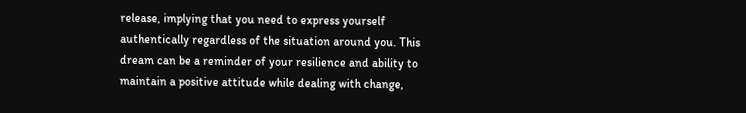release, implying that you need to express yourself authentically regardless of the situation around you. This dream can be a reminder of your resilience and ability to maintain a positive attitude while dealing with change,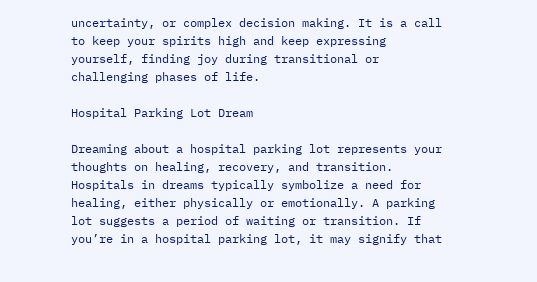uncertainty, or complex decision making. It is a call to keep your spirits high and keep expressing yourself, finding joy during transitional or challenging phases of life.

Hospital Parking Lot Dream

Dreaming about a hospital parking lot represents your thoughts on healing, recovery, and transition. Hospitals in dreams typically symbolize a need for healing, either physically or emotionally. A parking lot suggests a period of waiting or transition. If you’re in a hospital parking lot, it may signify that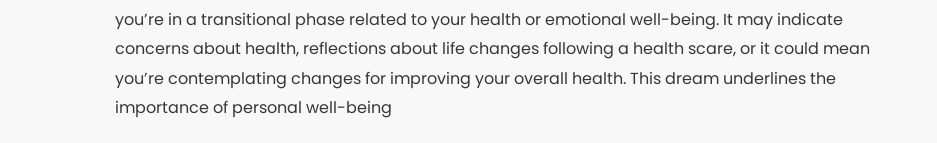you’re in a transitional phase related to your health or emotional well-being. It may indicate concerns about health, reflections about life changes following a health scare, or it could mean you’re contemplating changes for improving your overall health. This dream underlines the importance of personal well-being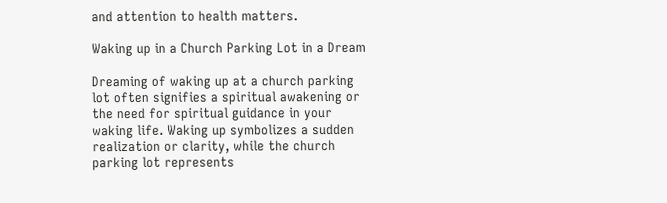and attention to health matters.

Waking up in a Church Parking Lot in a Dream

Dreaming of waking up at a church parking lot often signifies a spiritual awakening or the need for spiritual guidance in your waking life. Waking up symbolizes a sudden realization or clarity, while the church parking lot represents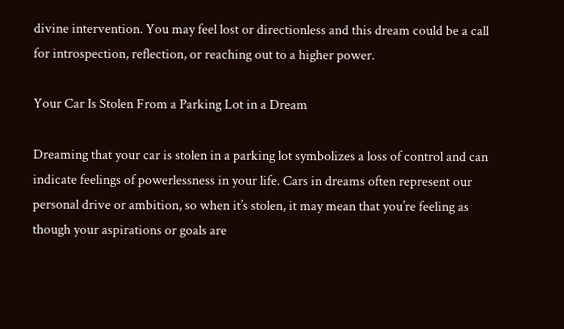divine intervention. You may feel lost or directionless and this dream could be a call for introspection, reflection, or reaching out to a higher power.

Your Car Is Stolen From a Parking Lot in a Dream

Dreaming that your car is stolen in a parking lot symbolizes a loss of control and can indicate feelings of powerlessness in your life. Cars in dreams often represent our personal drive or ambition, so when it’s stolen, it may mean that you’re feeling as though your aspirations or goals are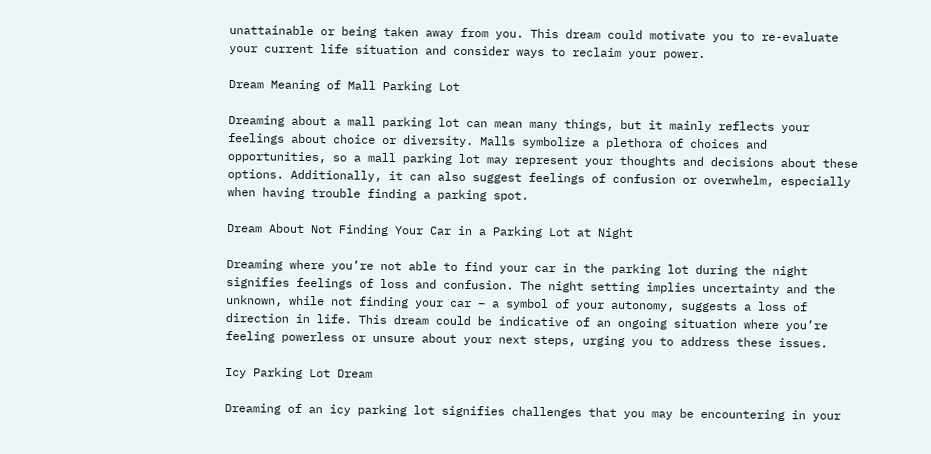unattainable or being taken away from you. This dream could motivate you to re-evaluate your current life situation and consider ways to reclaim your power.

Dream Meaning of Mall Parking Lot

Dreaming about a mall parking lot can mean many things, but it mainly reflects your feelings about choice or diversity. Malls symbolize a plethora of choices and opportunities, so a mall parking lot may represent your thoughts and decisions about these options. Additionally, it can also suggest feelings of confusion or overwhelm, especially when having trouble finding a parking spot.

Dream About Not Finding Your Car in a Parking Lot at Night

Dreaming where you’re not able to find your car in the parking lot during the night signifies feelings of loss and confusion. The night setting implies uncertainty and the unknown, while not finding your car – a symbol of your autonomy, suggests a loss of direction in life. This dream could be indicative of an ongoing situation where you’re feeling powerless or unsure about your next steps, urging you to address these issues.

Icy Parking Lot Dream

Dreaming of an icy parking lot signifies challenges that you may be encountering in your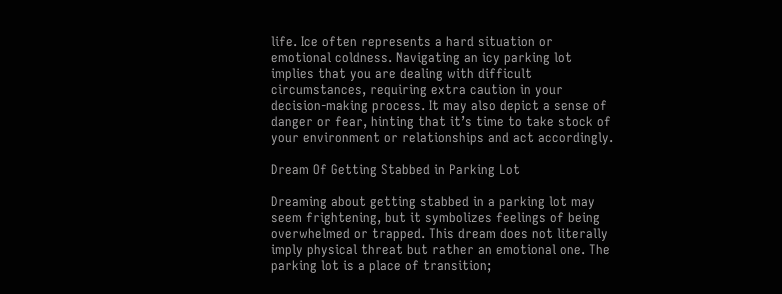life. Ice often represents a hard situation or emotional coldness. Navigating an icy parking lot implies that you are dealing with difficult circumstances, requiring extra caution in your decision-making process. It may also depict a sense of danger or fear, hinting that it’s time to take stock of your environment or relationships and act accordingly.

Dream Of Getting Stabbed in Parking Lot

Dreaming about getting stabbed in a parking lot may seem frightening, but it symbolizes feelings of being overwhelmed or trapped. This dream does not literally imply physical threat but rather an emotional one. The parking lot is a place of transition;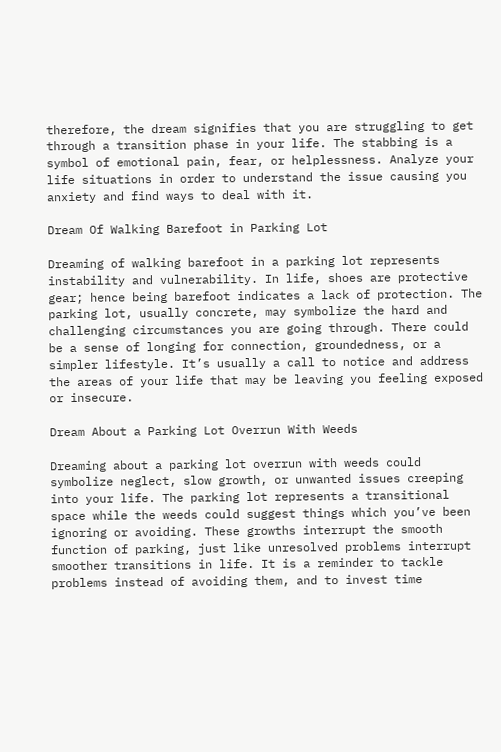therefore, the dream signifies that you are struggling to get through a transition phase in your life. The stabbing is a symbol of emotional pain, fear, or helplessness. Analyze your life situations in order to understand the issue causing you anxiety and find ways to deal with it.

Dream Of Walking Barefoot in Parking Lot

Dreaming of walking barefoot in a parking lot represents instability and vulnerability. In life, shoes are protective gear; hence being barefoot indicates a lack of protection. The parking lot, usually concrete, may symbolize the hard and challenging circumstances you are going through. There could be a sense of longing for connection, groundedness, or a simpler lifestyle. It’s usually a call to notice and address the areas of your life that may be leaving you feeling exposed or insecure.

Dream About a Parking Lot Overrun With Weeds

Dreaming about a parking lot overrun with weeds could symbolize neglect, slow growth, or unwanted issues creeping into your life. The parking lot represents a transitional space while the weeds could suggest things which you’ve been ignoring or avoiding. These growths interrupt the smooth function of parking, just like unresolved problems interrupt smoother transitions in life. It is a reminder to tackle problems instead of avoiding them, and to invest time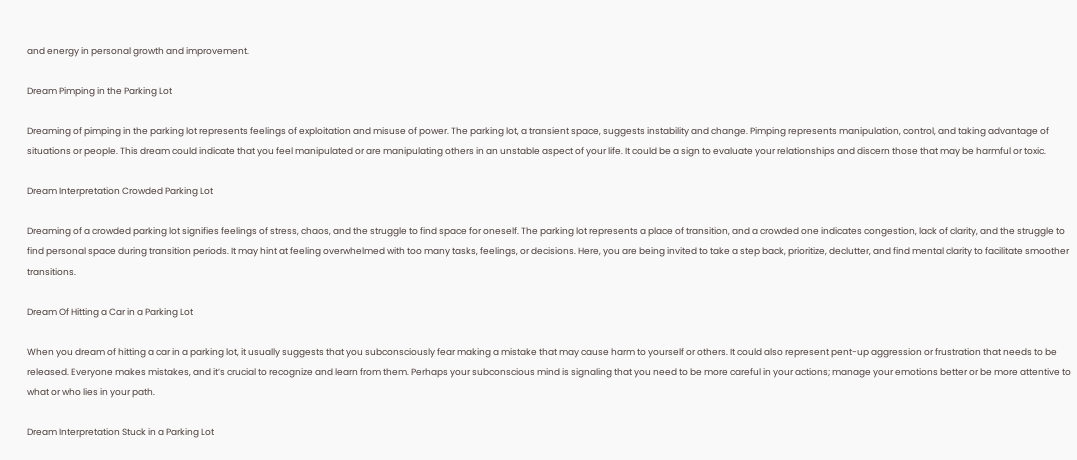and energy in personal growth and improvement.

Dream Pimping in the Parking Lot

Dreaming of pimping in the parking lot represents feelings of exploitation and misuse of power. The parking lot, a transient space, suggests instability and change. Pimping represents manipulation, control, and taking advantage of situations or people. This dream could indicate that you feel manipulated or are manipulating others in an unstable aspect of your life. It could be a sign to evaluate your relationships and discern those that may be harmful or toxic.

Dream Interpretation Crowded Parking Lot

Dreaming of a crowded parking lot signifies feelings of stress, chaos, and the struggle to find space for oneself. The parking lot represents a place of transition, and a crowded one indicates congestion, lack of clarity, and the struggle to find personal space during transition periods. It may hint at feeling overwhelmed with too many tasks, feelings, or decisions. Here, you are being invited to take a step back, prioritize, declutter, and find mental clarity to facilitate smoother transitions.

Dream Of Hitting a Car in a Parking Lot

When you dream of hitting a car in a parking lot, it usually suggests that you subconsciously fear making a mistake that may cause harm to yourself or others. It could also represent pent-up aggression or frustration that needs to be released. Everyone makes mistakes, and it’s crucial to recognize and learn from them. Perhaps your subconscious mind is signaling that you need to be more careful in your actions; manage your emotions better or be more attentive to what or who lies in your path.

Dream Interpretation Stuck in a Parking Lot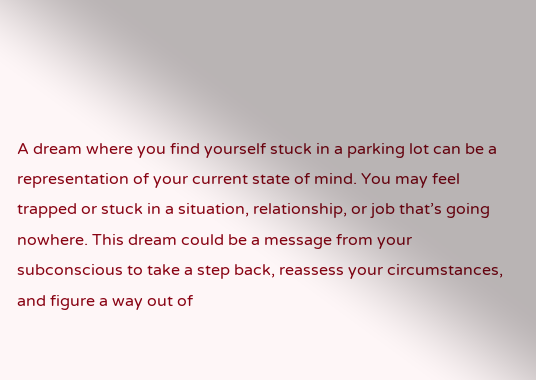A dream where you find yourself stuck in a parking lot can be a representation of your current state of mind. You may feel trapped or stuck in a situation, relationship, or job that’s going nowhere. This dream could be a message from your subconscious to take a step back, reassess your circumstances, and figure a way out of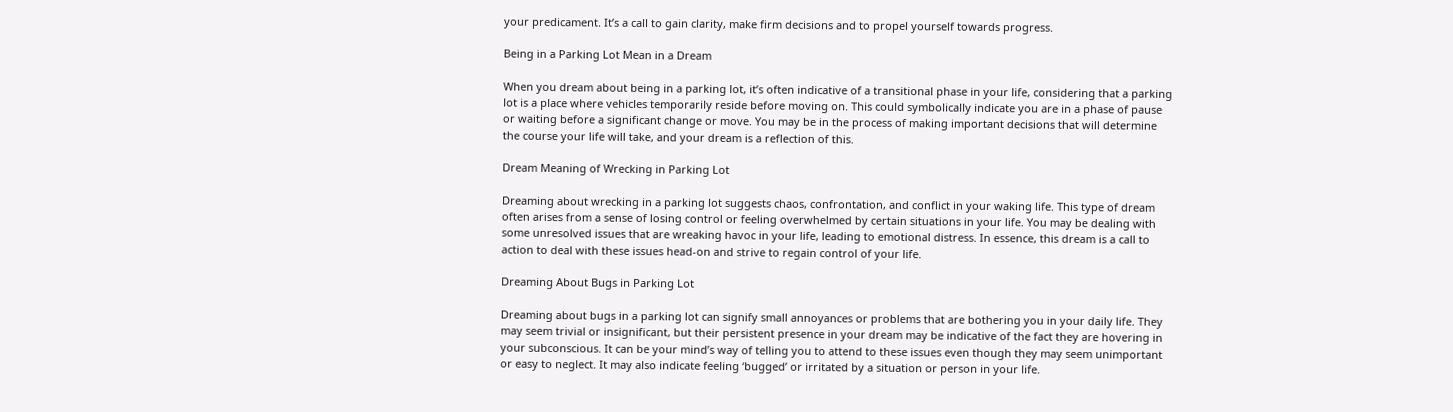your predicament. It’s a call to gain clarity, make firm decisions and to propel yourself towards progress.

Being in a Parking Lot Mean in a Dream

When you dream about being in a parking lot, it’s often indicative of a transitional phase in your life, considering that a parking lot is a place where vehicles temporarily reside before moving on. This could symbolically indicate you are in a phase of pause or waiting before a significant change or move. You may be in the process of making important decisions that will determine the course your life will take, and your dream is a reflection of this.

Dream Meaning of Wrecking in Parking Lot

Dreaming about wrecking in a parking lot suggests chaos, confrontation, and conflict in your waking life. This type of dream often arises from a sense of losing control or feeling overwhelmed by certain situations in your life. You may be dealing with some unresolved issues that are wreaking havoc in your life, leading to emotional distress. In essence, this dream is a call to action to deal with these issues head-on and strive to regain control of your life.

Dreaming About Bugs in Parking Lot

Dreaming about bugs in a parking lot can signify small annoyances or problems that are bothering you in your daily life. They may seem trivial or insignificant, but their persistent presence in your dream may be indicative of the fact they are hovering in your subconscious. It can be your mind’s way of telling you to attend to these issues even though they may seem unimportant or easy to neglect. It may also indicate feeling ‘bugged’ or irritated by a situation or person in your life.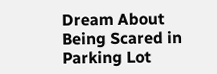Dream About Being Scared in Parking Lot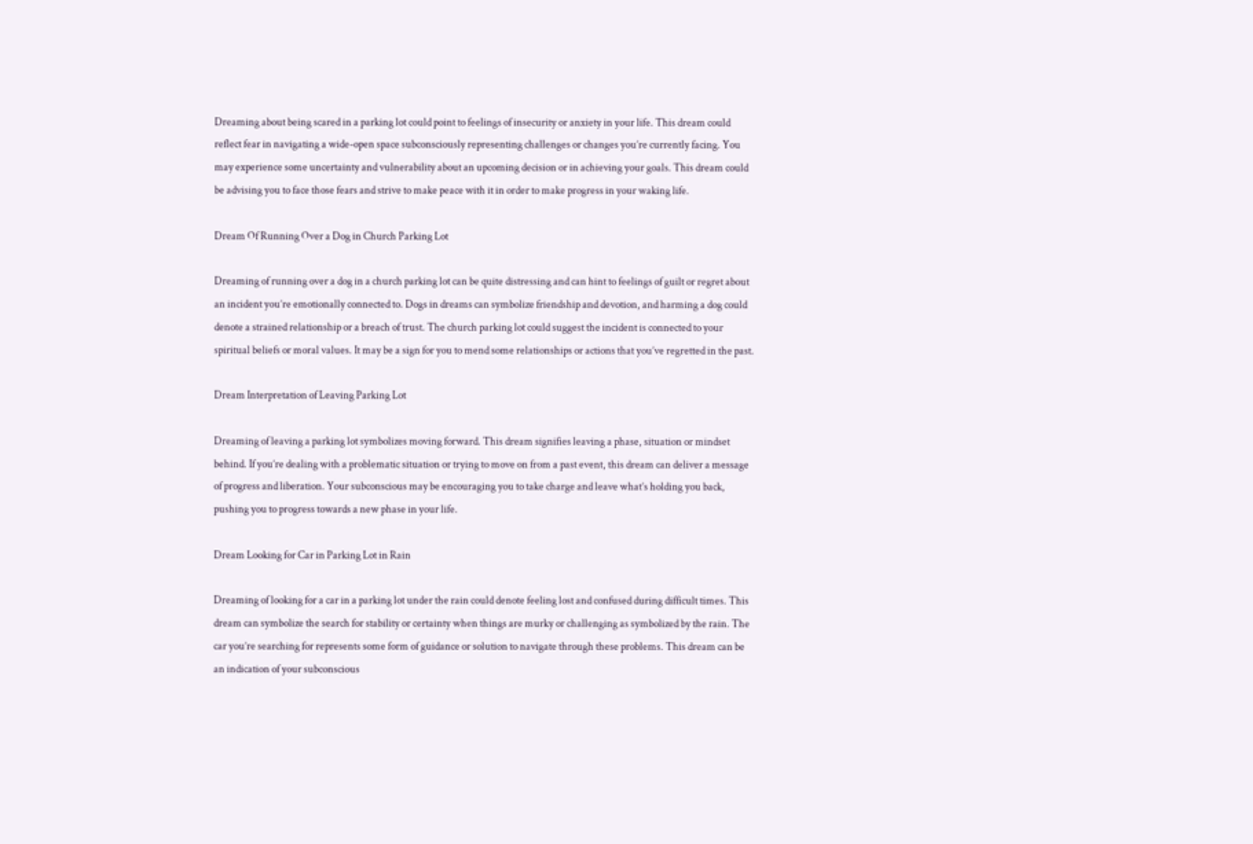Dreaming about being scared in a parking lot could point to feelings of insecurity or anxiety in your life. This dream could reflect fear in navigating a wide-open space subconsciously representing challenges or changes you’re currently facing. You may experience some uncertainty and vulnerability about an upcoming decision or in achieving your goals. This dream could be advising you to face those fears and strive to make peace with it in order to make progress in your waking life.

Dream Of Running Over a Dog in Church Parking Lot

Dreaming of running over a dog in a church parking lot can be quite distressing and can hint to feelings of guilt or regret about an incident you’re emotionally connected to. Dogs in dreams can symbolize friendship and devotion, and harming a dog could denote a strained relationship or a breach of trust. The church parking lot could suggest the incident is connected to your spiritual beliefs or moral values. It may be a sign for you to mend some relationships or actions that you’ve regretted in the past.

Dream Interpretation of Leaving Parking Lot

Dreaming of leaving a parking lot symbolizes moving forward. This dream signifies leaving a phase, situation or mindset behind. If you’re dealing with a problematic situation or trying to move on from a past event, this dream can deliver a message of progress and liberation. Your subconscious may be encouraging you to take charge and leave what’s holding you back, pushing you to progress towards a new phase in your life.

Dream Looking for Car in Parking Lot in Rain

Dreaming of looking for a car in a parking lot under the rain could denote feeling lost and confused during difficult times. This dream can symbolize the search for stability or certainty when things are murky or challenging as symbolized by the rain. The car you’re searching for represents some form of guidance or solution to navigate through these problems. This dream can be an indication of your subconscious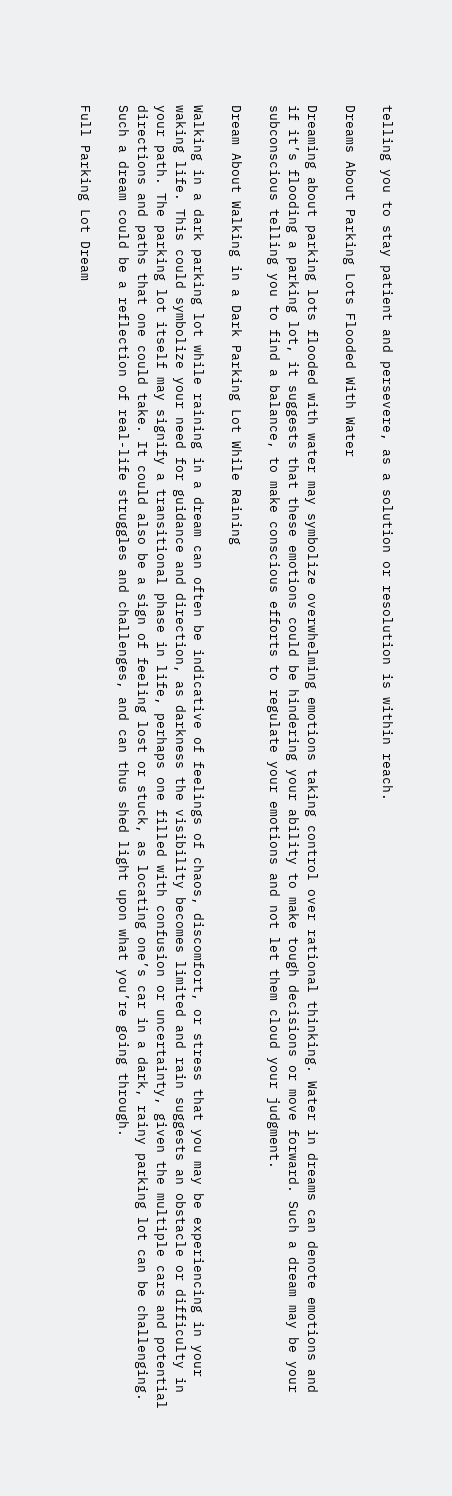telling you to stay patient and persevere, as a solution or resolution is within reach.

Dreams About Parking Lots Flooded With Water

Dreaming about parking lots flooded with water may symbolize overwhelming emotions taking control over rational thinking. Water in dreams can denote emotions and if it’s flooding a parking lot, it suggests that these emotions could be hindering your ability to make tough decisions or move forward. Such a dream may be your subconscious telling you to find a balance, to make conscious efforts to regulate your emotions and not let them cloud your judgment.

Dream About Walking in a Dark Parking Lot While Raining

Walking in a dark parking lot while raining in a dream can often be indicative of feelings of chaos, discomfort, or stress that you may be experiencing in your waking life. This could symbolize your need for guidance and direction, as darkness the visibility becomes limited and rain suggests an obstacle or difficulty in your path. The parking lot itself may signify a transitional phase in life, perhaps one filled with confusion or uncertainty, given the multiple cars and potential directions and paths that one could take. It could also be a sign of feeling lost or stuck, as locating one’s car in a dark, rainy parking lot can be challenging. Such a dream could be a reflection of real-life struggles and challenges, and can thus shed light upon what you’re going through.

Full Parking Lot Dream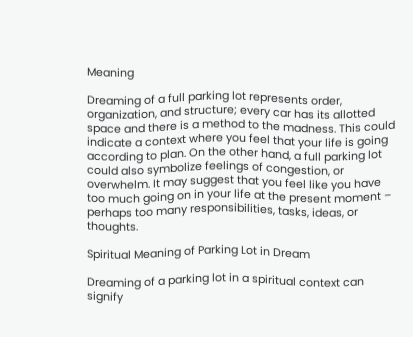Meaning

Dreaming of a full parking lot represents order, organization, and structure; every car has its allotted space and there is a method to the madness. This could indicate a context where you feel that your life is going according to plan. On the other hand, a full parking lot could also symbolize feelings of congestion, or overwhelm. It may suggest that you feel like you have too much going on in your life at the present moment – perhaps too many responsibilities, tasks, ideas, or thoughts.

Spiritual Meaning of Parking Lot in Dream

Dreaming of a parking lot in a spiritual context can signify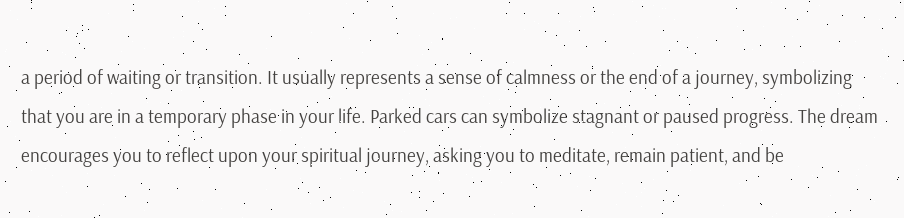a period of waiting or transition. It usually represents a sense of calmness or the end of a journey, symbolizing that you are in a temporary phase in your life. Parked cars can symbolize stagnant or paused progress. The dream encourages you to reflect upon your spiritual journey, asking you to meditate, remain patient, and be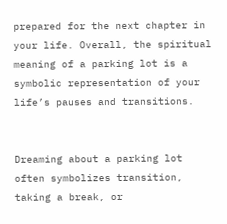prepared for the next chapter in your life. Overall, the spiritual meaning of a parking lot is a symbolic representation of your life’s pauses and transitions.


Dreaming about a parking lot often symbolizes transition, taking a break, or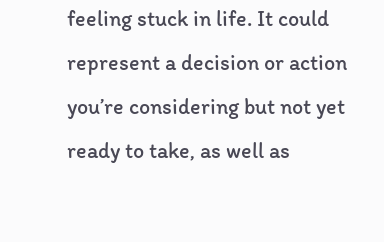feeling stuck in life. It could represent a decision or action you’re considering but not yet ready to take, as well as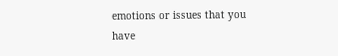emotions or issues that you have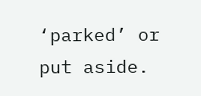‘parked’ or put aside.